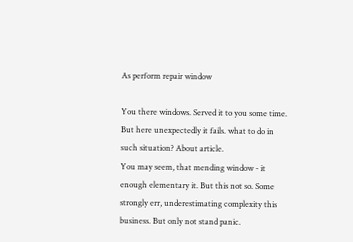As perform repair window

You there windows. Served it to you some time. But here unexpectedly it fails. what to do in such situation? About article.
You may seem, that mending window - it enough elementary it. But this not so. Some strongly err, underestimating complexity this business. But only not stand panic.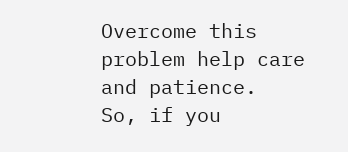Overcome this problem help care and patience.
So, if you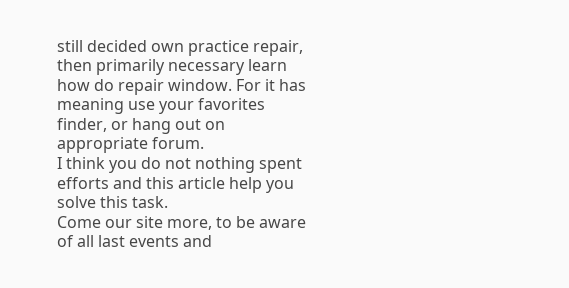still decided own practice repair, then primarily necessary learn how do repair window. For it has meaning use your favorites finder, or hang out on appropriate forum.
I think you do not nothing spent efforts and this article help you solve this task.
Come our site more, to be aware of all last events and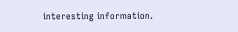interesting information.